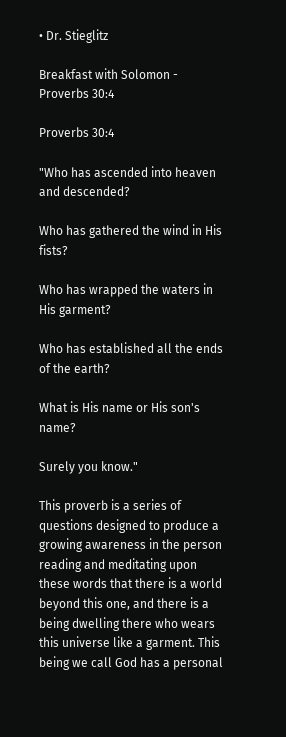• Dr. Stieglitz

Breakfast with Solomon - Proverbs 30:4

Proverbs 30:4

"Who has ascended into heaven and descended?

Who has gathered the wind in His fists?

Who has wrapped the waters in His garment?

Who has established all the ends of the earth?

What is His name or His son's name?

Surely you know."

This proverb is a series of questions designed to produce a growing awareness in the person reading and meditating upon these words that there is a world beyond this one, and there is a being dwelling there who wears this universe like a garment. This being we call God has a personal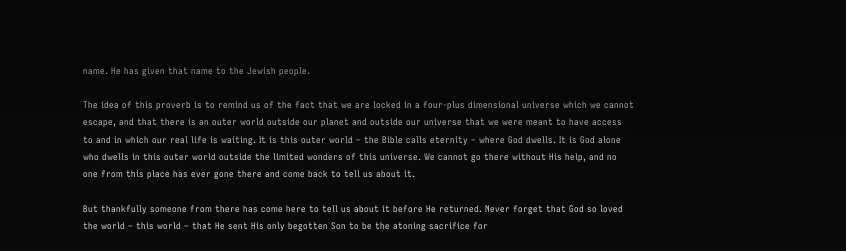name. He has given that name to the Jewish people.

The idea of this proverb is to remind us of the fact that we are locked in a four-plus dimensional universe which we cannot escape, and that there is an outer world outside our planet and outside our universe that we were meant to have access to and in which our real life is waiting. It is this outer world – the Bible calls eternity – where God dwells. It is God alone who dwells in this outer world outside the limited wonders of this universe. We cannot go there without His help, and no one from this place has ever gone there and come back to tell us about it.

But thankfully someone from there has come here to tell us about it before He returned. Never forget that God so loved the world – this world – that He sent His only begotten Son to be the atoning sacrifice for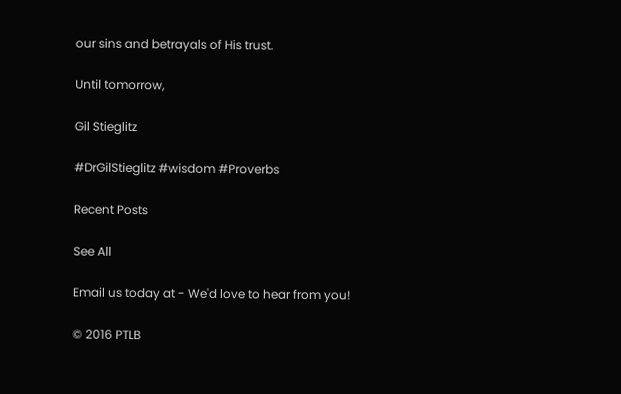our sins and betrayals of His trust.

Until tomorrow,

Gil Stieglitz

#DrGilStieglitz #wisdom #Proverbs

Recent Posts

See All

Email us today at - We'd love to hear from you!

© 2016 PTLB